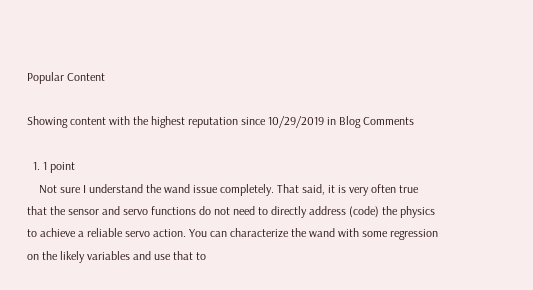Popular Content

Showing content with the highest reputation since 10/29/2019 in Blog Comments

  1. 1 point
    Not sure I understand the wand issue completely. That said, it is very often true that the sensor and servo functions do not need to directly address (code) the physics to achieve a reliable servo action. You can characterize the wand with some regression on the likely variables and use that to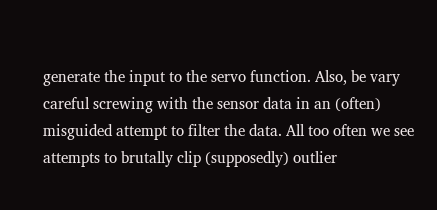generate the input to the servo function. Also, be vary careful screwing with the sensor data in an (often) misguided attempt to filter the data. All too often we see attempts to brutally clip (supposedly) outlier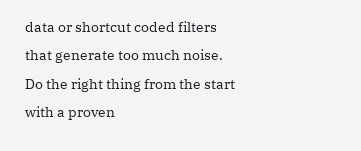data or shortcut coded filters that generate too much noise. Do the right thing from the start with a proven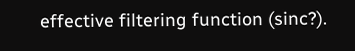effective filtering function (sinc?).